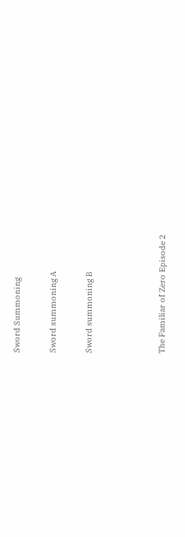Sword Summoning

Sword summoning A

Sword summoning B



The Familiar of Zero Episode 2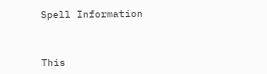Spell Information



This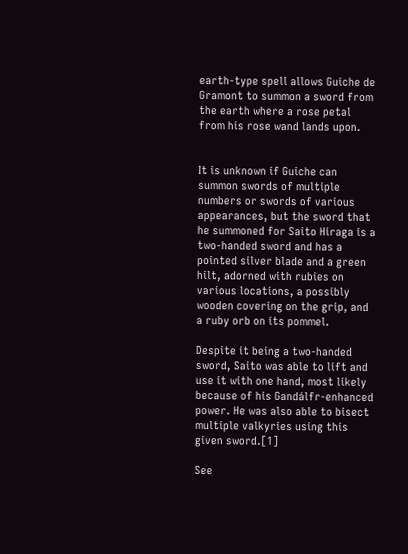earth-type spell allows Guiche de Gramont to summon a sword from the earth where a rose petal from his rose wand lands upon.


It is unknown if Guiche can summon swords of multiple numbers or swords of various appearances, but the sword that he summoned for Saito Hiraga is a two-handed sword and has a pointed silver blade and a green hilt, adorned with rubies on various locations, a possibly wooden covering on the grip, and a ruby orb on its pommel.

Despite it being a two-handed sword, Saito was able to lift and use it with one hand, most likely because of his Gandálfr-enhanced power. He was also able to bisect multiple valkyries using this given sword.[1]

See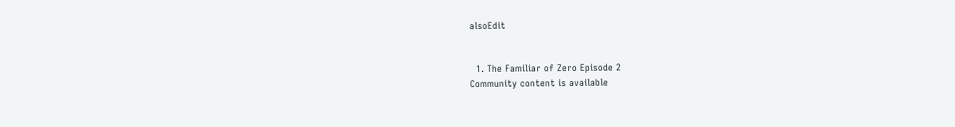alsoEdit


  1. The Familiar of Zero Episode 2
Community content is available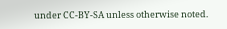under CC-BY-SA unless otherwise noted.